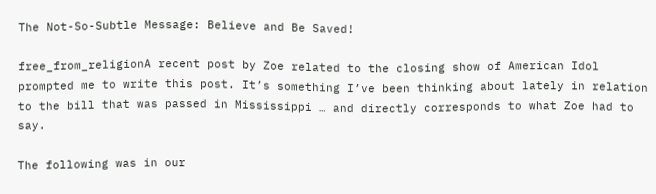The Not-So-Subtle Message: Believe and Be Saved!

free_from_religionA recent post by Zoe related to the closing show of American Idol prompted me to write this post. It’s something I’ve been thinking about lately in relation to the bill that was passed in Mississippi … and directly corresponds to what Zoe had to say.

The following was in our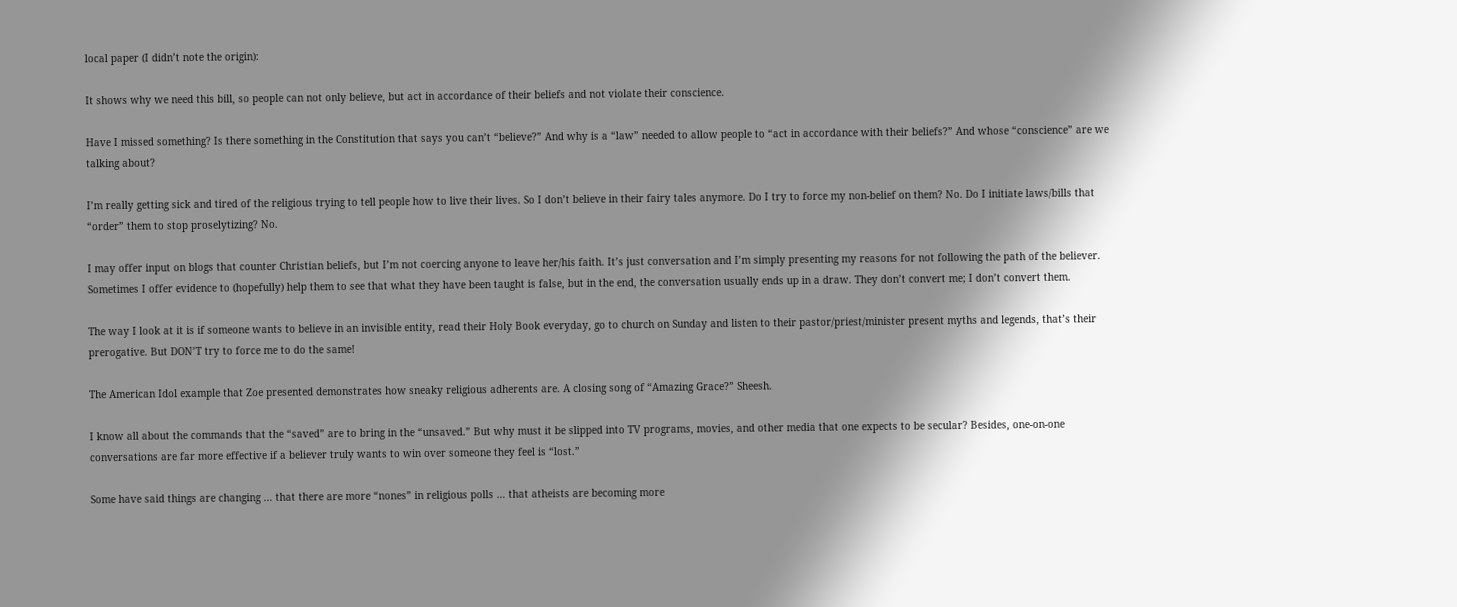local paper (I didn’t note the origin):

It shows why we need this bill, so people can not only believe, but act in accordance of their beliefs and not violate their conscience.

Have I missed something? Is there something in the Constitution that says you can’t “believe?” And why is a “law” needed to allow people to “act in accordance with their beliefs?” And whose “conscience” are we talking about?

I’m really getting sick and tired of the religious trying to tell people how to live their lives. So I don’t believe in their fairy tales anymore. Do I try to force my non-belief on them? No. Do I initiate laws/bills that “order” them to stop proselytizing? No.

I may offer input on blogs that counter Christian beliefs, but I’m not coercing anyone to leave her/his faith. It’s just conversation and I’m simply presenting my reasons for not following the path of the believer. Sometimes I offer evidence to (hopefully) help them to see that what they have been taught is false, but in the end, the conversation usually ends up in a draw. They don’t convert me; I don’t convert them.

The way I look at it is if someone wants to believe in an invisible entity, read their Holy Book everyday, go to church on Sunday and listen to their pastor/priest/minister present myths and legends, that’s their prerogative. But DON’T try to force me to do the same!

The American Idol example that Zoe presented demonstrates how sneaky religious adherents are. A closing song of “Amazing Grace?” Sheesh.

I know all about the commands that the “saved” are to bring in the “unsaved.” But why must it be slipped into TV programs, movies, and other media that one expects to be secular? Besides, one-on-one conversations are far more effective if a believer truly wants to win over someone they feel is “lost.”

Some have said things are changing … that there are more “nones” in religious polls … that atheists are becoming more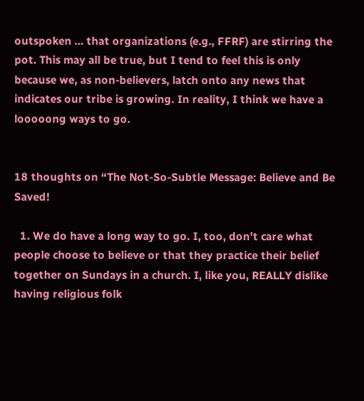outspoken … that organizations (e.g., FFRF) are stirring the pot. This may all be true, but I tend to feel this is only because we, as non-believers, latch onto any news that indicates our tribe is growing. In reality, I think we have a looooong ways to go.


18 thoughts on “The Not-So-Subtle Message: Believe and Be Saved!

  1. We do have a long way to go. I, too, don’t care what people choose to believe or that they practice their belief together on Sundays in a church. I, like you, REALLY dislike having religious folk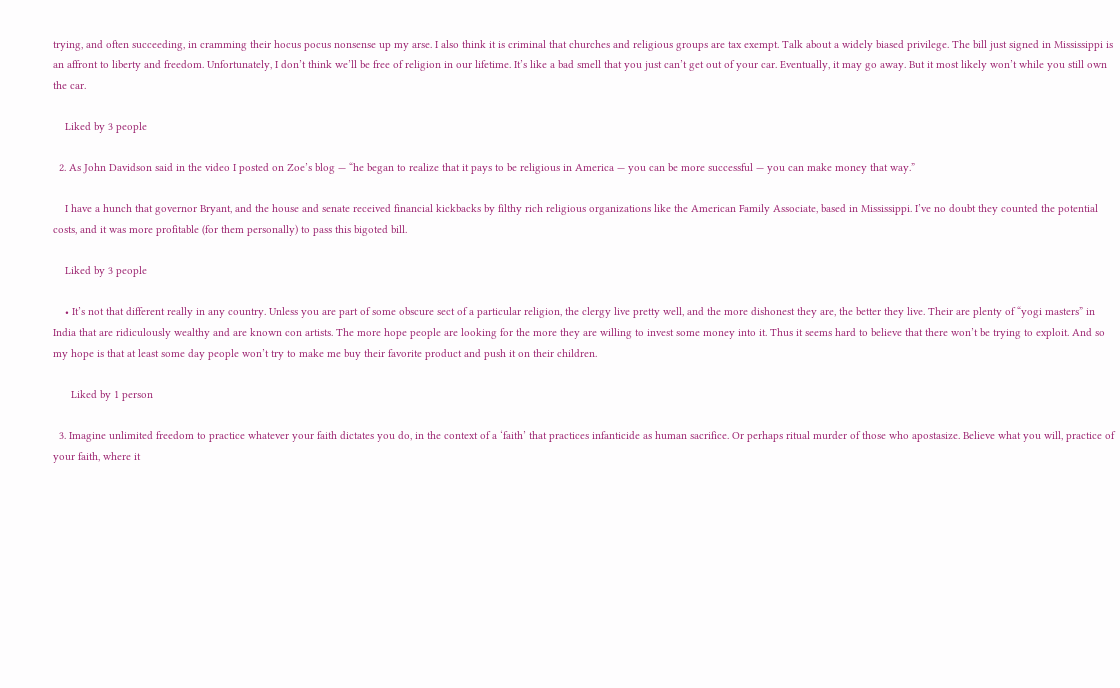trying, and often succeeding, in cramming their hocus pocus nonsense up my arse. I also think it is criminal that churches and religious groups are tax exempt. Talk about a widely biased privilege. The bill just signed in Mississippi is an affront to liberty and freedom. Unfortunately, I don’t think we’ll be free of religion in our lifetime. It’s like a bad smell that you just can’t get out of your car. Eventually, it may go away. But it most likely won’t while you still own the car.

    Liked by 3 people

  2. As John Davidson said in the video I posted on Zoe’s blog — “he began to realize that it pays to be religious in America — you can be more successful — you can make money that way.”

    I have a hunch that governor Bryant, and the house and senate received financial kickbacks by filthy rich religious organizations like the American Family Associate, based in Mississippi. I’ve no doubt they counted the potential costs, and it was more profitable (for them personally) to pass this bigoted bill.

    Liked by 3 people

    • It’s not that different really in any country. Unless you are part of some obscure sect of a particular religion, the clergy live pretty well, and the more dishonest they are, the better they live. Their are plenty of “yogi masters” in India that are ridiculously wealthy and are known con artists. The more hope people are looking for the more they are willing to invest some money into it. Thus it seems hard to believe that there won’t be trying to exploit. And so my hope is that at least some day people won’t try to make me buy their favorite product and push it on their children.

      Liked by 1 person

  3. Imagine unlimited freedom to practice whatever your faith dictates you do, in the context of a ‘faith’ that practices infanticide as human sacrifice. Or perhaps ritual murder of those who apostasize. Believe what you will, practice of your faith, where it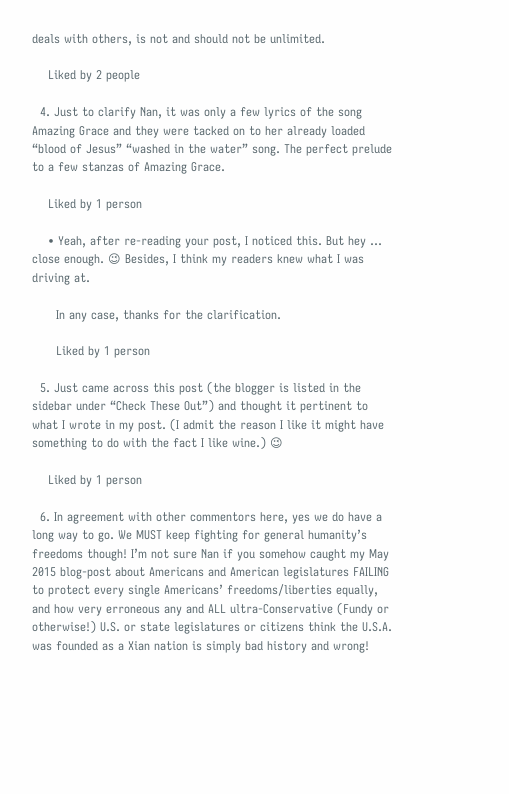deals with others, is not and should not be unlimited.

    Liked by 2 people

  4. Just to clarify Nan, it was only a few lyrics of the song Amazing Grace and they were tacked on to her already loaded “blood of Jesus” “washed in the water” song. The perfect prelude to a few stanzas of Amazing Grace.

    Liked by 1 person

    • Yeah, after re-reading your post, I noticed this. But hey … close enough. 😉 Besides, I think my readers knew what I was driving at.

      In any case, thanks for the clarification.

      Liked by 1 person

  5. Just came across this post (the blogger is listed in the sidebar under “Check These Out”) and thought it pertinent to what I wrote in my post. (I admit the reason I like it might have something to do with the fact I like wine.) 😉

    Liked by 1 person

  6. In agreement with other commentors here, yes we do have a long way to go. We MUST keep fighting for general humanity’s freedoms though! I’m not sure Nan if you somehow caught my May 2015 blog-post about Americans and American legislatures FAILING to protect every single Americans’ freedoms/liberties equally, and how very erroneous any and ALL ultra-Conservative (Fundy or otherwise!) U.S. or state legislatures or citizens think the U.S.A. was founded as a Xian nation is simply bad history and wrong!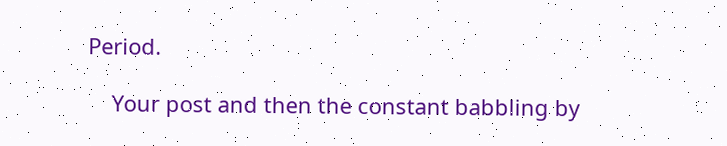Period.

    Your post and then the constant babbling by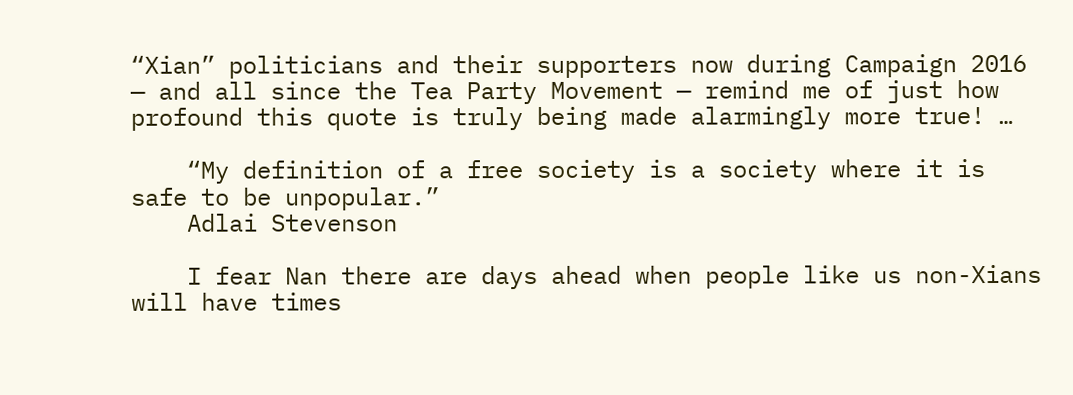“Xian” politicians and their supporters now during Campaign 2016 — and all since the Tea Party Movement — remind me of just how profound this quote is truly being made alarmingly more true! …

    “My definition of a free society is a society where it is safe to be unpopular.”
    Adlai Stevenson

    I fear Nan there are days ahead when people like us non-Xians will have times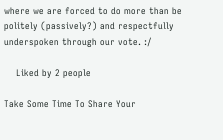where we are forced to do more than be politely (passively?) and respectfully underspoken through our vote. :/

    Liked by 2 people

Take Some Time To Share Your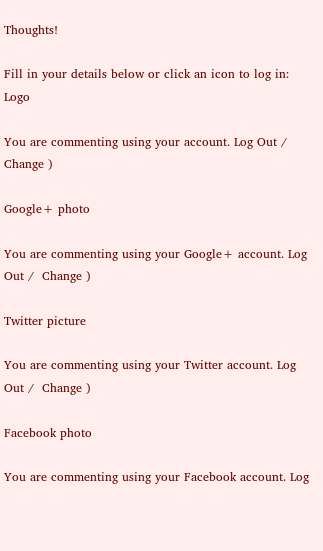Thoughts!

Fill in your details below or click an icon to log in: Logo

You are commenting using your account. Log Out /  Change )

Google+ photo

You are commenting using your Google+ account. Log Out /  Change )

Twitter picture

You are commenting using your Twitter account. Log Out /  Change )

Facebook photo

You are commenting using your Facebook account. Log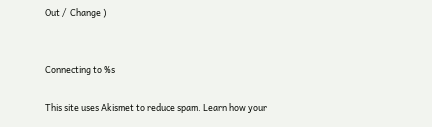Out /  Change )


Connecting to %s

This site uses Akismet to reduce spam. Learn how your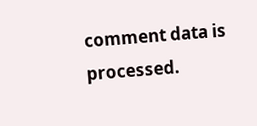comment data is processed.